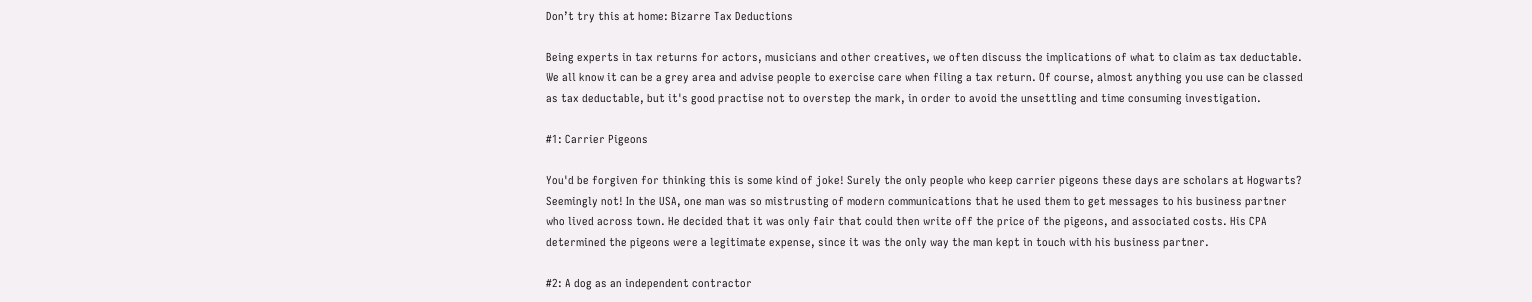Don’t try this at home: Bizarre Tax Deductions

Being experts in tax returns for actors, musicians and other creatives, we often discuss the implications of what to claim as tax deductable. We all know it can be a grey area and advise people to exercise care when filing a tax return. Of course, almost anything you use can be classed as tax deductable, but it's good practise not to overstep the mark, in order to avoid the unsettling and time consuming investigation.

#1: Carrier Pigeons

You'd be forgiven for thinking this is some kind of joke! Surely the only people who keep carrier pigeons these days are scholars at Hogwarts? Seemingly not! In the USA, one man was so mistrusting of modern communications that he used them to get messages to his business partner who lived across town. He decided that it was only fair that could then write off the price of the pigeons, and associated costs. His CPA determined the pigeons were a legitimate expense, since it was the only way the man kept in touch with his business partner.

#2: A dog as an independent contractor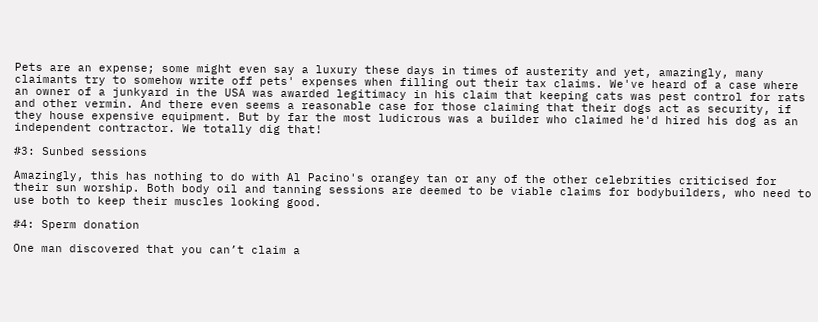Pets are an expense; some might even say a luxury these days in times of austerity and yet, amazingly, many claimants try to somehow write off pets' expenses when filling out their tax claims. We've heard of a case where an owner of a junkyard in the USA was awarded legitimacy in his claim that keeping cats was pest control for rats and other vermin. And there even seems a reasonable case for those claiming that their dogs act as security, if they house expensive equipment. But by far the most ludicrous was a builder who claimed he'd hired his dog as an independent contractor. We totally dig that!

#3: Sunbed sessions

Amazingly, this has nothing to do with Al Pacino's orangey tan or any of the other celebrities criticised for their sun worship. Both body oil and tanning sessions are deemed to be viable claims for bodybuilders, who need to use both to keep their muscles looking good.

#4: Sperm donation

One man discovered that you can’t claim a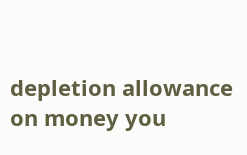depletion allowance on money you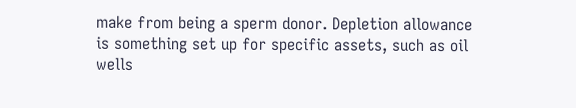make from being a sperm donor. Depletion allowance is something set up for specific assets, such as oil wells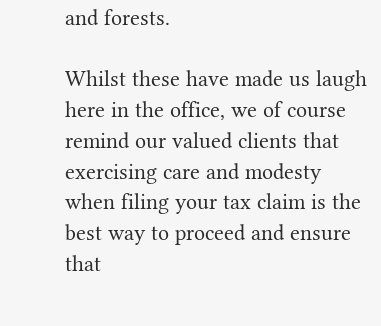and forests.

Whilst these have made us laugh here in the office, we of course remind our valued clients that exercising care and modesty when filing your tax claim is the best way to proceed and ensure that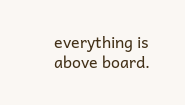everything is above board.